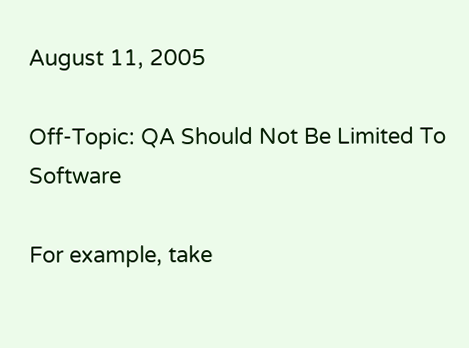August 11, 2005

Off-Topic: QA Should Not Be Limited To Software

For example, take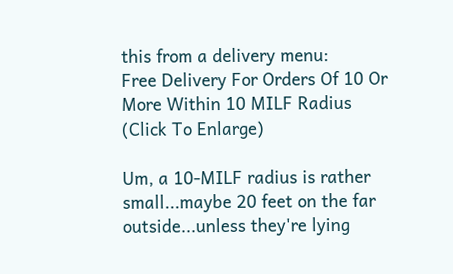this from a delivery menu:
Free Delivery For Orders Of 10 Or More Within 10 MILF Radius
(Click To Enlarge)

Um, a 10-MILF radius is rather small...maybe 20 feet on the far outside...unless they're lying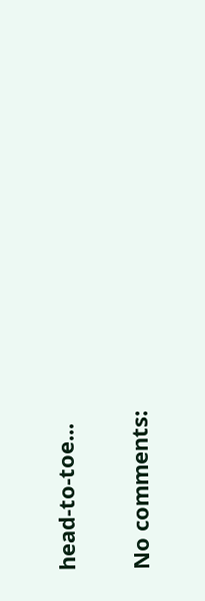head-to-toe...

No comments: